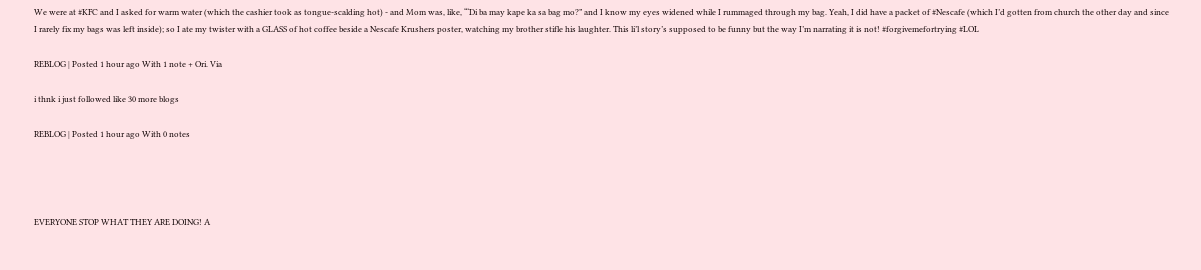We were at #KFC and I asked for warm water (which the cashier took as tongue-scalding hot) - and Mom was, like, “‘Di ba may kape ka sa bag mo?” and I know my eyes widened while I rummaged through my bag. Yeah, I did have a packet of #Nescafe (which I’d gotten from church the other day and since I rarely fix my bags was left inside); so I ate my twister with a GLASS of hot coffee beside a Nescafe Krushers poster, watching my brother stifle his laughter. This li’l story’s supposed to be funny but the way I’m narrating it is not! #forgivemefortrying #LOL

REBLOG | Posted 1 hour ago With 1 note + Ori. Via

i thnk i just followed like 30 more blogs

REBLOG | Posted 1 hour ago With 0 notes




EVERYONE STOP WHAT THEY ARE DOING! A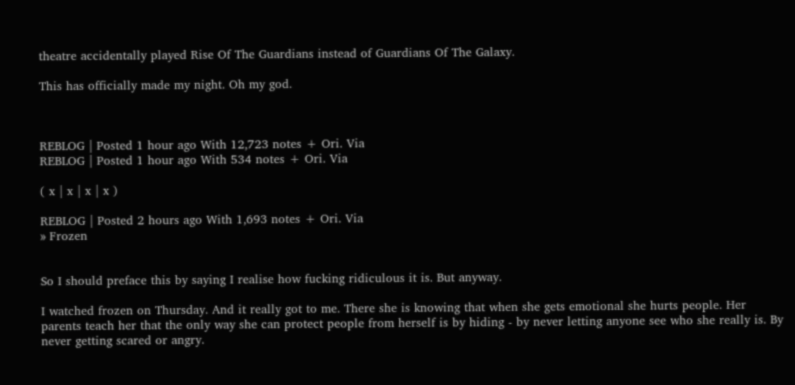theatre accidentally played Rise Of The Guardians instead of Guardians Of The Galaxy.

This has officially made my night. Oh my god.



REBLOG | Posted 1 hour ago With 12,723 notes + Ori. Via
REBLOG | Posted 1 hour ago With 534 notes + Ori. Via

( x | x | x | x )

REBLOG | Posted 2 hours ago With 1,693 notes + Ori. Via
» Frozen


So I should preface this by saying I realise how fucking ridiculous it is. But anyway.

I watched frozen on Thursday. And it really got to me. There she is knowing that when she gets emotional she hurts people. Her parents teach her that the only way she can protect people from herself is by hiding - by never letting anyone see who she really is. By never getting scared or angry.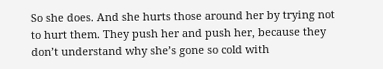So she does. And she hurts those around her by trying not to hurt them. They push her and push her, because they don’t understand why she’s gone so cold with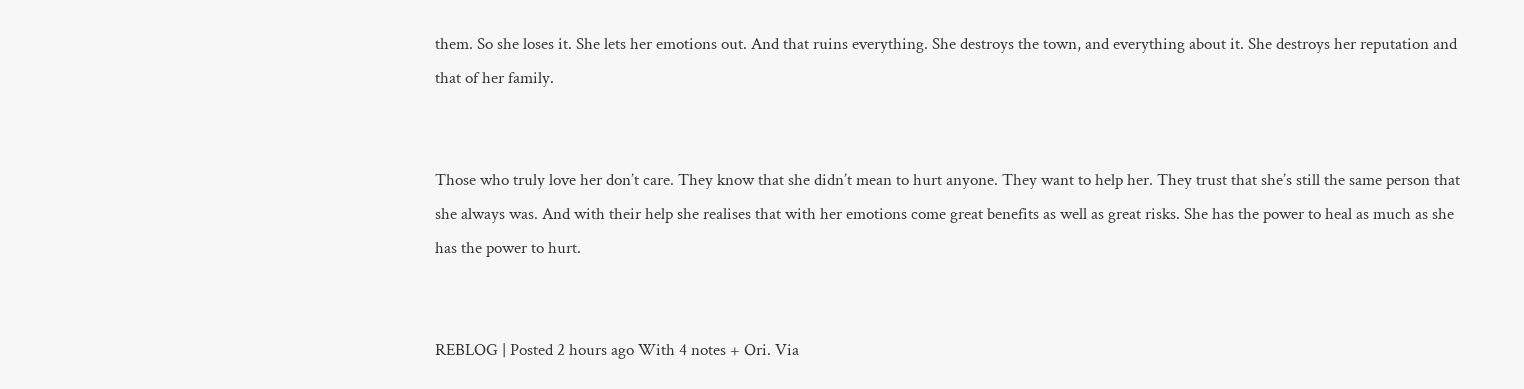them. So she loses it. She lets her emotions out. And that ruins everything. She destroys the town, and everything about it. She destroys her reputation and that of her family.


Those who truly love her don’t care. They know that she didn’t mean to hurt anyone. They want to help her. They trust that she’s still the same person that she always was. And with their help she realises that with her emotions come great benefits as well as great risks. She has the power to heal as much as she has the power to hurt.


REBLOG | Posted 2 hours ago With 4 notes + Ori. Via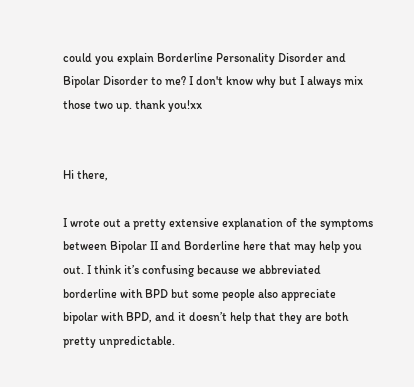could you explain Borderline Personality Disorder and Bipolar Disorder to me? I don't know why but I always mix those two up. thank you!xx


Hi there,

I wrote out a pretty extensive explanation of the symptoms between Bipolar II and Borderline here that may help you out. I think it’s confusing because we abbreviated borderline with BPD but some people also appreciate bipolar with BPD, and it doesn’t help that they are both pretty unpredictable.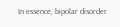In essence, bipolar disorder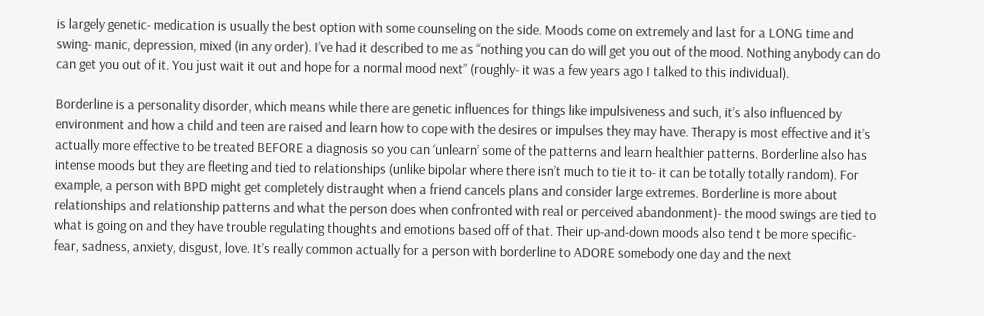is largely genetic- medication is usually the best option with some counseling on the side. Moods come on extremely and last for a LONG time and swing- manic, depression, mixed (in any order). I’ve had it described to me as “nothing you can do will get you out of the mood. Nothing anybody can do can get you out of it. You just wait it out and hope for a normal mood next” (roughly- it was a few years ago I talked to this individual).

Borderline is a personality disorder, which means while there are genetic influences for things like impulsiveness and such, it’s also influenced by environment and how a child and teen are raised and learn how to cope with the desires or impulses they may have. Therapy is most effective and it’s actually more effective to be treated BEFORE a diagnosis so you can ‘unlearn’ some of the patterns and learn healthier patterns. Borderline also has intense moods but they are fleeting and tied to relationships (unlike bipolar where there isn’t much to tie it to- it can be totally totally random). For example, a person with BPD might get completely distraught when a friend cancels plans and consider large extremes. Borderline is more about relationships and relationship patterns and what the person does when confronted with real or perceived abandonment)- the mood swings are tied to what is going on and they have trouble regulating thoughts and emotions based off of that. Their up-and-down moods also tend t be more specific- fear, sadness, anxiety, disgust, love. It’s really common actually for a person with borderline to ADORE somebody one day and the next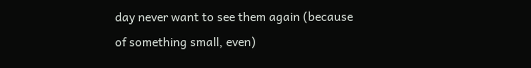day never want to see them again (because of something small, even)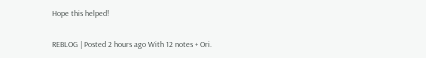Hope this helped!

REBLOG | Posted 2 hours ago With 12 notes + Ori.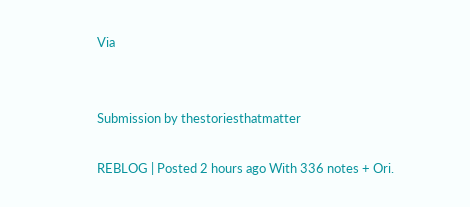Via


Submission by thestoriesthatmatter

REBLOG | Posted 2 hours ago With 336 notes + Ori.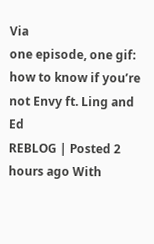Via
one episode, one gif: how to know if you’re not Envy ft. Ling and Ed
REBLOG | Posted 2 hours ago With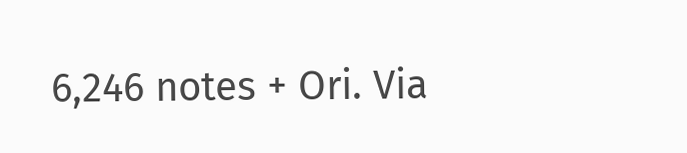6,246 notes + Ori. Via